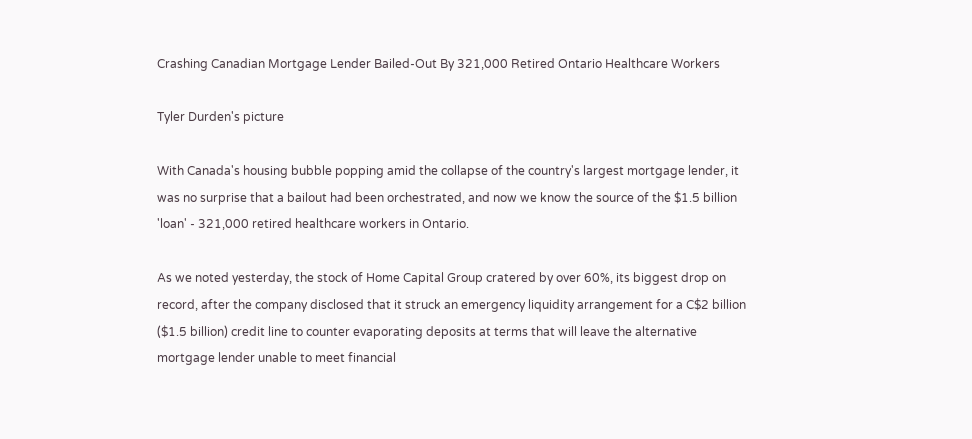Crashing Canadian Mortgage Lender Bailed-Out By 321,000 Retired Ontario Healthcare Workers

Tyler Durden's picture

With Canada's housing bubble popping amid the collapse of the country's largest mortgage lender, it was no surprise that a bailout had been orchestrated, and now we know the source of the $1.5 billion 'loan' - 321,000 retired healthcare workers in Ontario.

As we noted yesterday, the stock of Home Capital Group cratered by over 60%, its biggest drop on record, after the company disclosed that it struck an emergency liquidity arrangement for a C$2 billion ($1.5 billion) credit line to counter evaporating deposits at terms that will leave the alternative mortgage lender unable to meet financial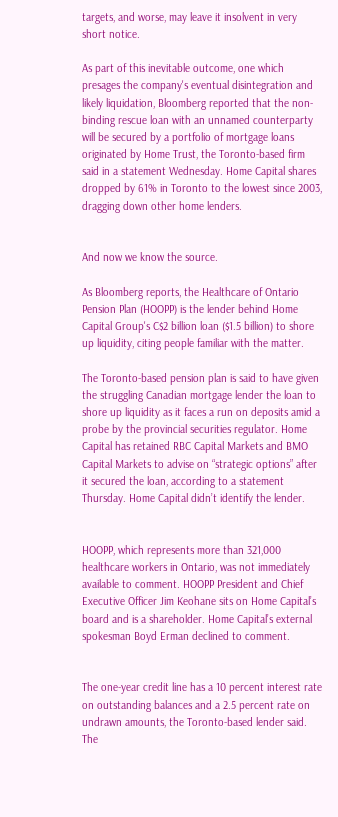targets, and worse, may leave it insolvent in very short notice.

As part of this inevitable outcome, one which presages the company's eventual disintegration and likely liquidation, Bloomberg reported that the non-binding rescue loan with an unnamed counterparty will be secured by a portfolio of mortgage loans originated by Home Trust, the Toronto-based firm said in a statement Wednesday. Home Capital shares dropped by 61% in Toronto to the lowest since 2003, dragging down other home lenders.


And now we know the source.

As Bloomberg reports, the Healthcare of Ontario Pension Plan (HOOPP) is the lender behind Home Capital Group's C$2 billion loan ($1.5 billion) to shore up liquidity, citing people familiar with the matter.

The Toronto-based pension plan is said to have given the struggling Canadian mortgage lender the loan to shore up liquidity as it faces a run on deposits amid a probe by the provincial securities regulator. Home Capital has retained RBC Capital Markets and BMO Capital Markets to advise on “strategic options” after it secured the loan, according to a statement Thursday. Home Capital didn’t identify the lender.


HOOPP, which represents more than 321,000 healthcare workers in Ontario, was not immediately available to comment. HOOPP President and Chief Executive Officer Jim Keohane sits on Home Capital’s board and is a shareholder. Home Capital’s external spokesman Boyd Erman declined to comment.


The one-year credit line has a 10 percent interest rate on outstanding balances and a 2.5 percent rate on undrawn amounts, the Toronto-based lender said. The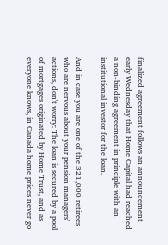finalized agreement follows an announcement early Wednesday that Home Capital had reached a non-binding agreement in principle with an institutional investor for the loan.

And in case you are one of the 321,000 retirees who are nervous about your pension managers' actions, don't worry: The loan is secured by a pool of mortgages originated by Home Trust, and as everyone knows, in Canada home prices never go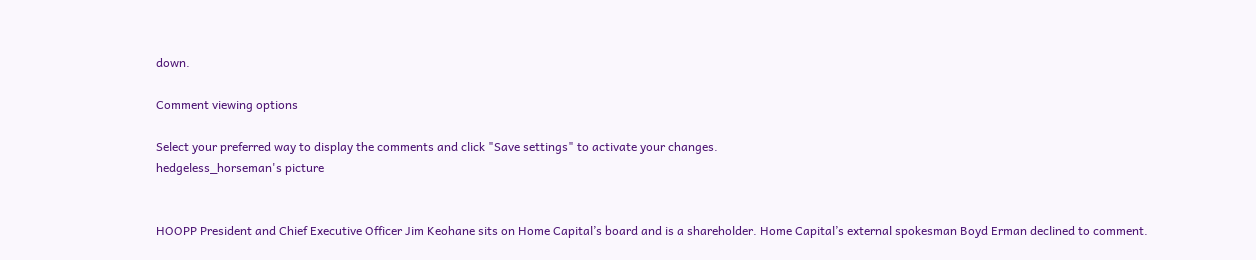down.

Comment viewing options

Select your preferred way to display the comments and click "Save settings" to activate your changes.
hedgeless_horseman's picture


HOOPP President and Chief Executive Officer Jim Keohane sits on Home Capital’s board and is a shareholder. Home Capital’s external spokesman Boyd Erman declined to comment.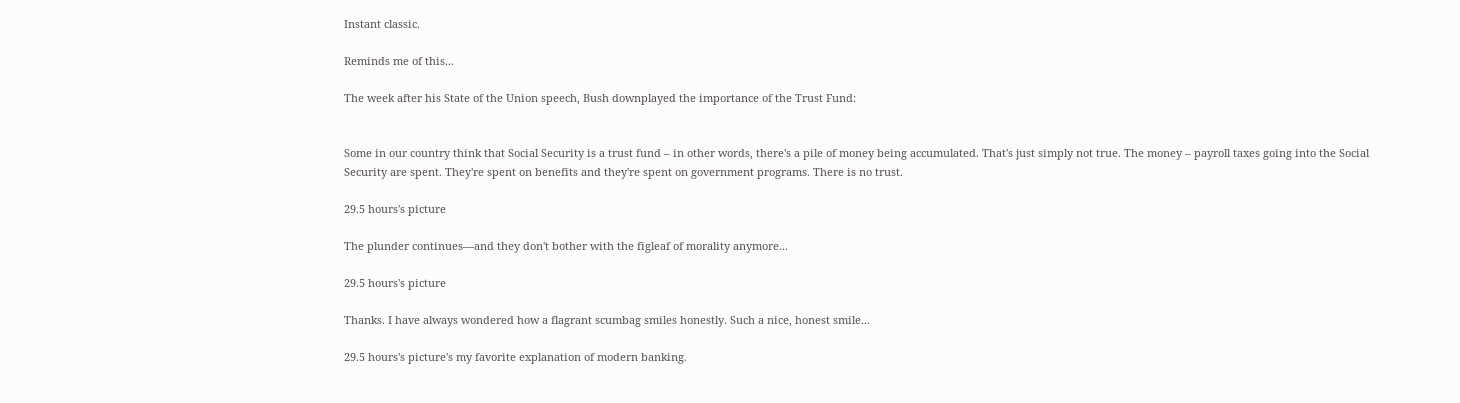Instant classic.

Reminds me of this...

The week after his State of the Union speech, Bush downplayed the importance of the Trust Fund:


Some in our country think that Social Security is a trust fund – in other words, there's a pile of money being accumulated. That's just simply not true. The money – payroll taxes going into the Social Security are spent. They're spent on benefits and they're spent on government programs. There is no trust.

29.5 hours's picture

The plunder continues—and they don't bother with the figleaf of morality anymore...

29.5 hours's picture

Thanks. I have always wondered how a flagrant scumbag smiles honestly. Such a nice, honest smile...

29.5 hours's picture's my favorite explanation of modern banking.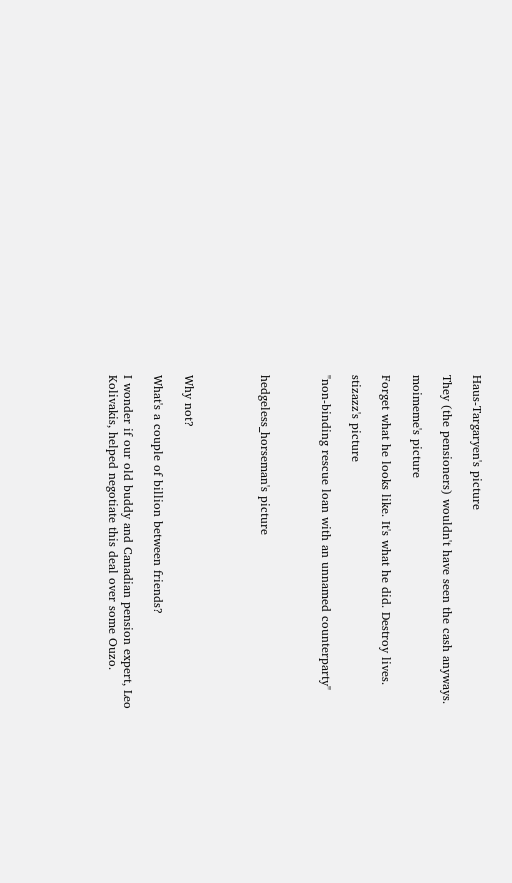Haus-Targaryen's picture

They (the pensioners) wouldn't have seen the cash anyways.

moimeme's picture

Forget what he looks like. It's what he did. Destroy lives.

stizazz's picture

"non-binding rescue loan with an unnamed counterparty"



hedgeless_horseman's picture




Why not?

What's a couple of billion between friends?

I wonder if our old buddy and Canadian pension expert, Leo Kolivakis, helped negotiate this deal over some Ouzo.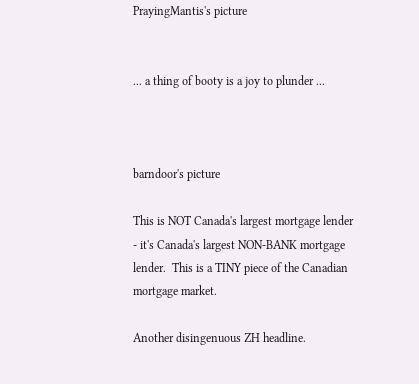PrayingMantis's picture


... a thing of booty is a joy to plunder ...



barndoor's picture

This is NOT Canada's largest mortgage lender - it's Canada's largest NON-BANK mortgage lender.  This is a TINY piece of the Canadian mortgage market.

Another disingenuous ZH headline.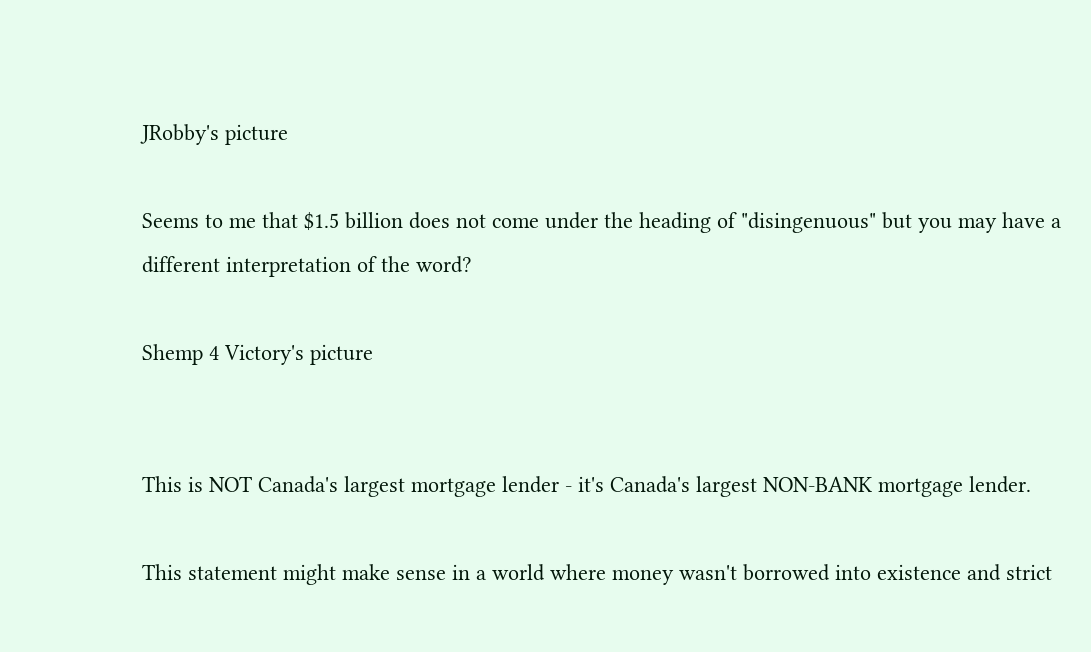JRobby's picture

Seems to me that $1.5 billion does not come under the heading of "disingenuous" but you may have a different interpretation of the word?

Shemp 4 Victory's picture


This is NOT Canada's largest mortgage lender - it's Canada's largest NON-BANK mortgage lender.

This statement might make sense in a world where money wasn't borrowed into existence and strict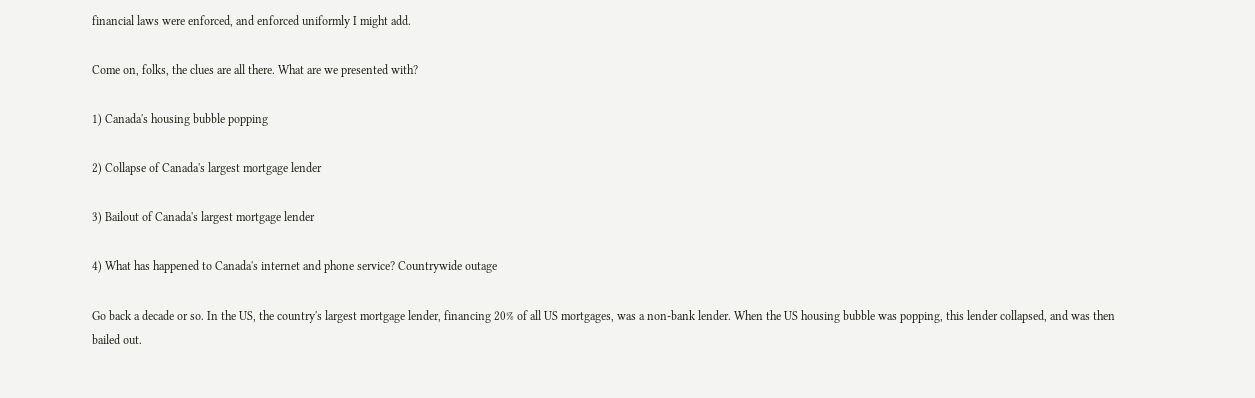financial laws were enforced, and enforced uniformly I might add.

Come on, folks, the clues are all there. What are we presented with?

1) Canada's housing bubble popping

2) Collapse of Canada's largest mortgage lender

3) Bailout of Canada's largest mortgage lender

4) What has happened to Canada's internet and phone service? Countrywide outage

Go back a decade or so. In the US, the country's largest mortgage lender, financing 20% of all US mortgages, was a non-bank lender. When the US housing bubble was popping, this lender collapsed, and was then bailed out.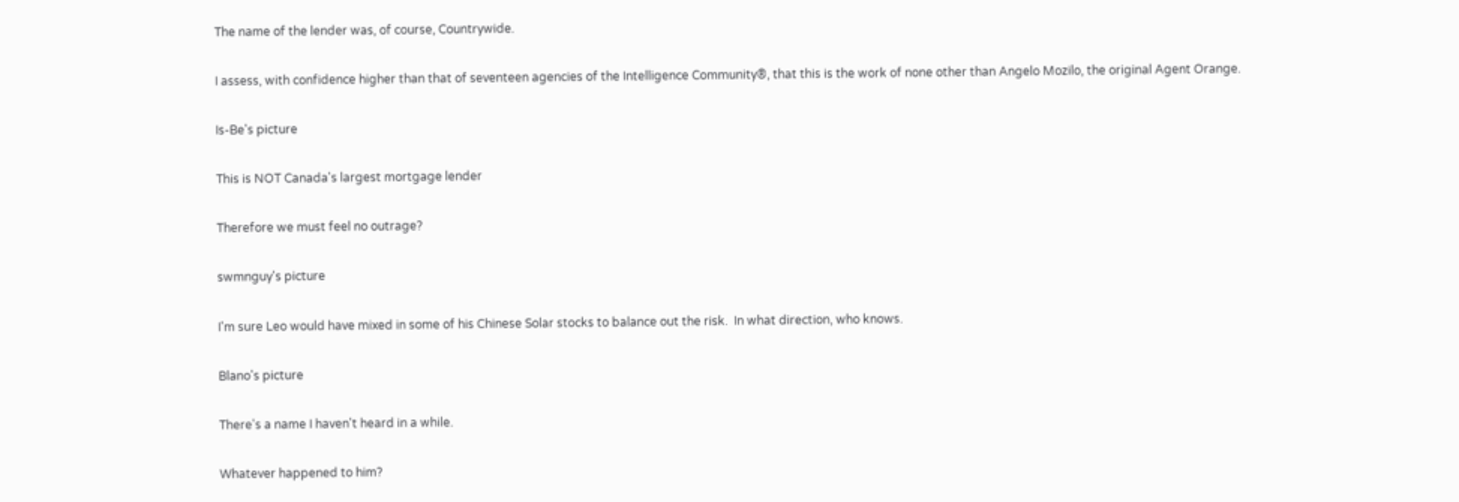The name of the lender was, of course, Countrywide.

I assess, with confidence higher than that of seventeen agencies of the Intelligence Community®, that this is the work of none other than Angelo Mozilo, the original Agent Orange.

Is-Be's picture

This is NOT Canada's largest mortgage lender

Therefore we must feel no outrage?

swmnguy's picture

I'm sure Leo would have mixed in some of his Chinese Solar stocks to balance out the risk.  In what direction, who knows.

Blano's picture

There's a name I haven't heard in a while.

Whatever happened to him?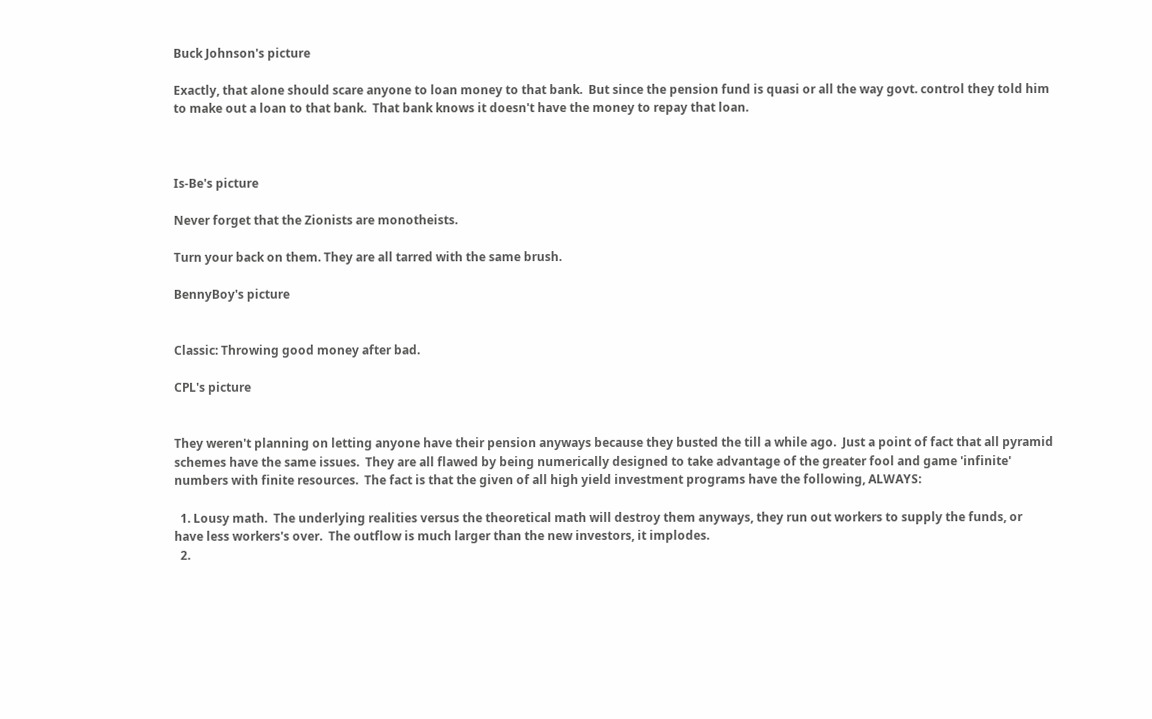Buck Johnson's picture

Exactly, that alone should scare anyone to loan money to that bank.  But since the pension fund is quasi or all the way govt. control they told him to make out a loan to that bank.  That bank knows it doesn't have the money to repay that loan.



Is-Be's picture

Never forget that the Zionists are monotheists.

Turn your back on them. They are all tarred with the same brush.

BennyBoy's picture


Classic: Throwing good money after bad.

CPL's picture


They weren't planning on letting anyone have their pension anyways because they busted the till a while ago.  Just a point of fact that all pyramid schemes have the same issues.  They are all flawed by being numerically designed to take advantage of the greater fool and game 'infinite' numbers with finite resources.  The fact is that the given of all high yield investment programs have the following, ALWAYS:

  1. Lousy math.  The underlying realities versus the theoretical math will destroy them anyways, they run out workers to supply the funds, or have less workers's over.  The outflow is much larger than the new investors, it implodes.
  2.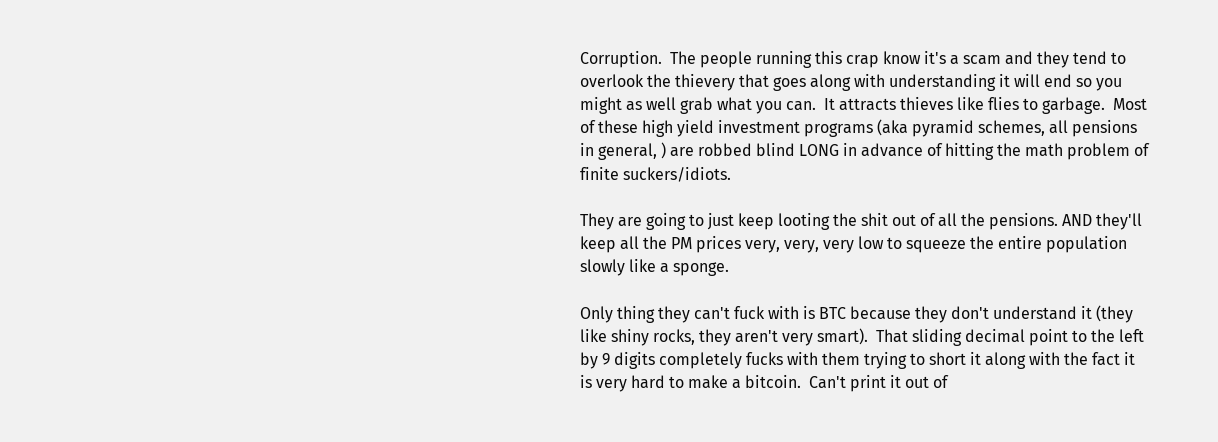Corruption.  The people running this crap know it's a scam and they tend to overlook the thievery that goes along with understanding it will end so you might as well grab what you can.  It attracts thieves like flies to garbage.  Most of these high yield investment programs (aka pyramid schemes, all pensions in general, ) are robbed blind LONG in advance of hitting the math problem of finite suckers/idiots.

They are going to just keep looting the shit out of all the pensions. AND they'll keep all the PM prices very, very, very low to squeeze the entire population slowly like a sponge.

Only thing they can't fuck with is BTC because they don't understand it (they like shiny rocks, they aren't very smart).  That sliding decimal point to the left by 9 digits completely fucks with them trying to short it along with the fact it is very hard to make a bitcoin.  Can't print it out of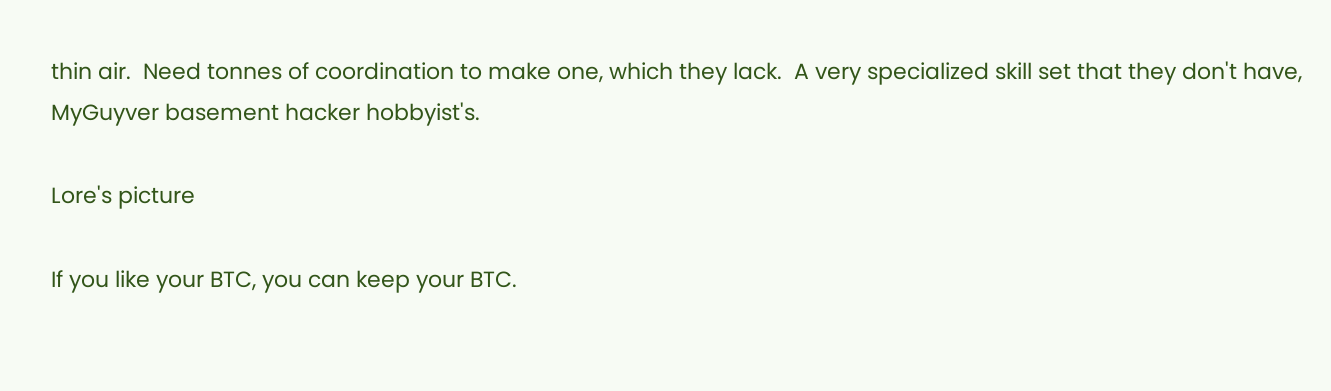thin air.  Need tonnes of coordination to make one, which they lack.  A very specialized skill set that they don't have, MyGuyver basement hacker hobbyist's.

Lore's picture

If you like your BTC, you can keep your BTC.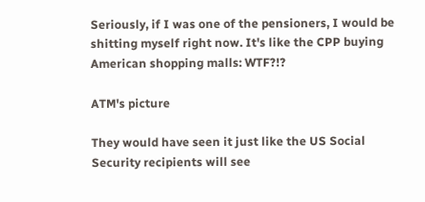Seriously, if I was one of the pensioners, I would be shitting myself right now. It's like the CPP buying American shopping malls: WTF?!?

ATM's picture

They would have seen it just like the US Social Security recipients will see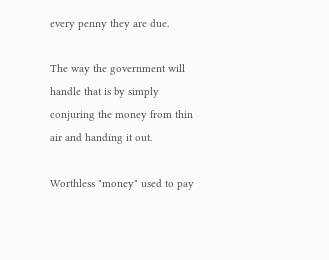every penny they are due.

The way the government will handle that is by simply conjuring the money from thin air and handing it out.

Worthless "money" used to pay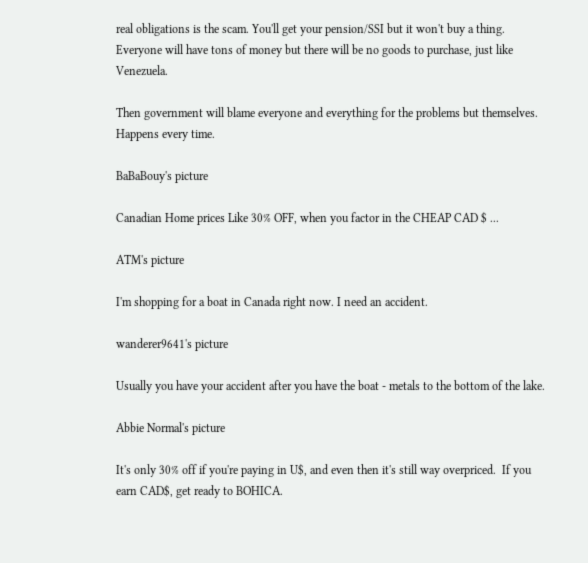real obligations is the scam. You'll get your pension/SSI but it won't buy a thing. Everyone will have tons of money but there will be no goods to purchase, just like Venezuela.

Then government will blame everyone and everything for the problems but themselves. Happens every time.

BaBaBouy's picture

Canadian Home prices Like 30% OFF, when you factor in the CHEAP CAD $ ...

ATM's picture

I'm shopping for a boat in Canada right now. I need an accident.

wanderer9641's picture

Usually you have your accident after you have the boat - metals to the bottom of the lake.

Abbie Normal's picture

It's only 30% off if you're paying in U$, and even then it's still way overpriced.  If you earn CAD$, get ready to BOHICA.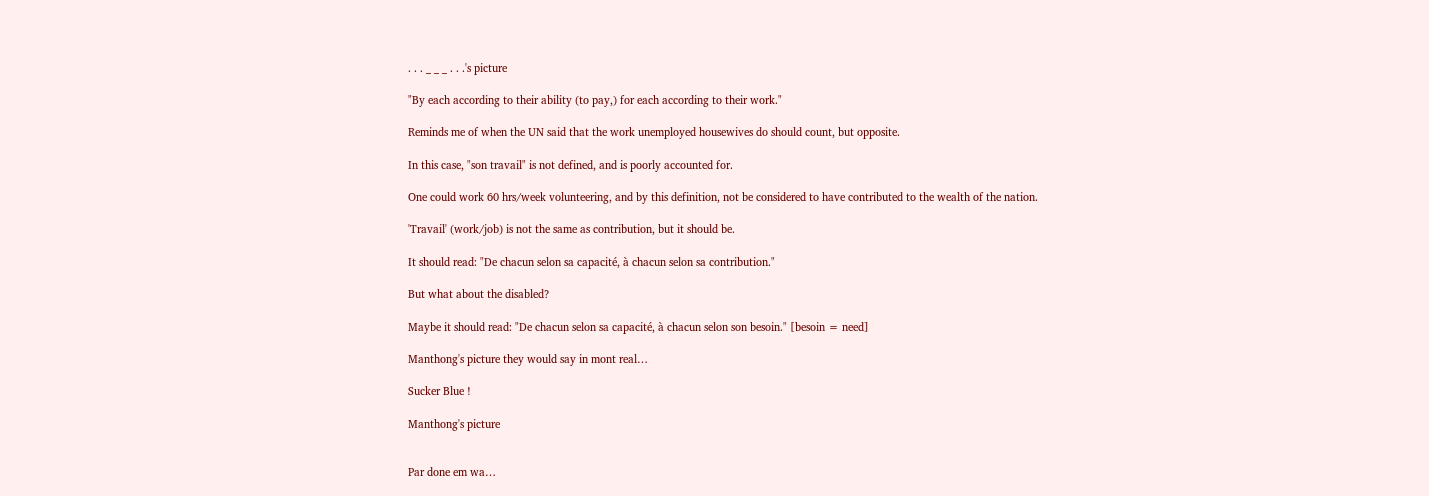. . . _ _ _ . . .'s picture

"By each according to their ability (to pay,) for each according to their work."

Reminds me of when the UN said that the work unemployed housewives do should count, but opposite.

In this case, "son travail" is not defined, and is poorly accounted for.

One could work 60 hrs/week volunteering, and by this definition, not be considered to have contributed to the wealth of the nation.

'Travail' (work/job) is not the same as contribution, but it should be.

It should read: "De chacun selon sa capacité, à chacun selon sa contribution."

But what about the disabled?

Maybe it should read: "De chacun selon sa capacité, à chacun selon son besoin." [besoin = need]

Manthong's picture they would say in mont real…

Sucker Blue !

Manthong's picture


Par done em wa…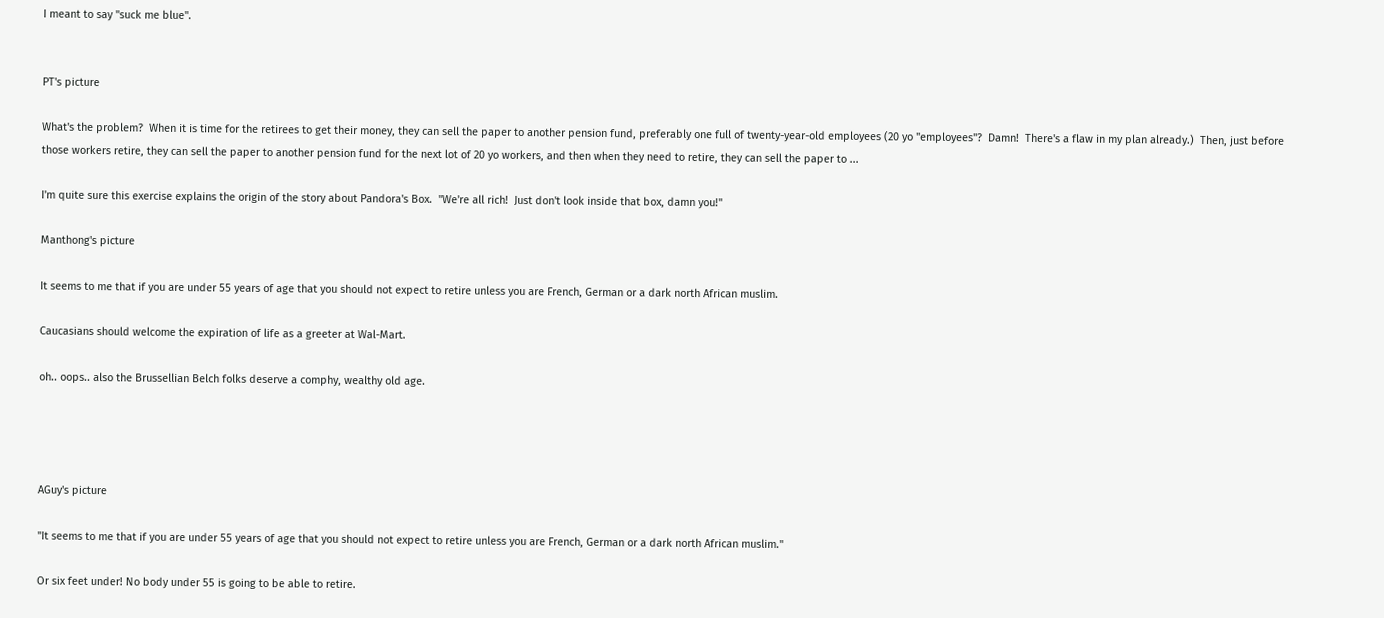I meant to say "suck me blue".


PT's picture

What's the problem?  When it is time for the retirees to get their money, they can sell the paper to another pension fund, preferably one full of twenty-year-old employees (20 yo "employees"?  Damn!  There's a flaw in my plan already.)  Then, just before those workers retire, they can sell the paper to another pension fund for the next lot of 20 yo workers, and then when they need to retire, they can sell the paper to ...

I'm quite sure this exercise explains the origin of the story about Pandora's Box.  "We're all rich!  Just don't look inside that box, damn you!"

Manthong's picture

It seems to me that if you are under 55 years of age that you should not expect to retire unless you are French, German or a dark north African muslim.

Caucasians should welcome the expiration of life as a greeter at Wal-Mart.

oh.. oops.. also the Brussellian Belch folks deserve a comphy, wealthy old age.




AGuy's picture

"It seems to me that if you are under 55 years of age that you should not expect to retire unless you are French, German or a dark north African muslim."

Or six feet under! No body under 55 is going to be able to retire.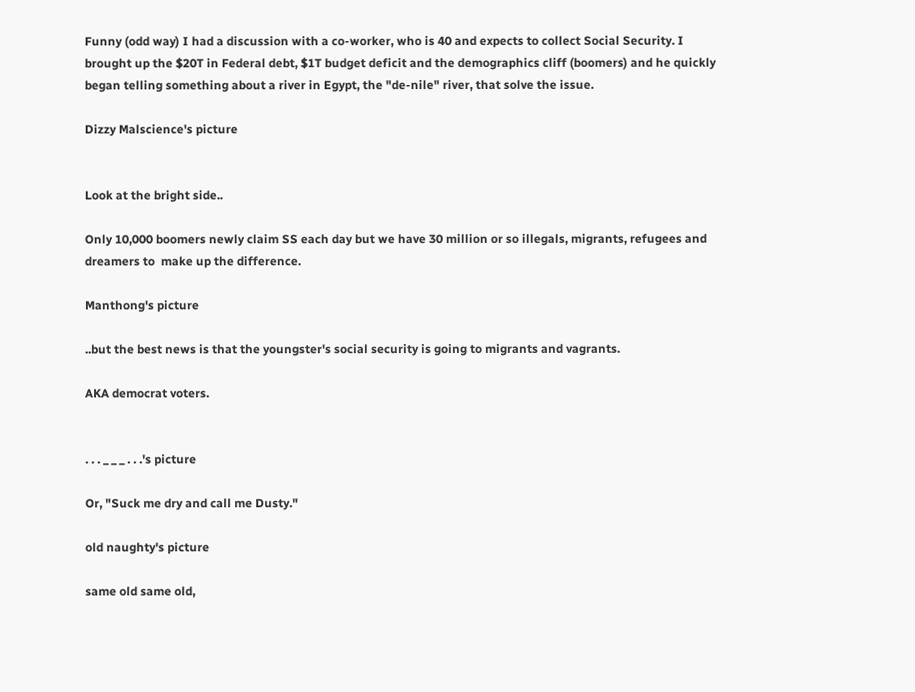Funny (odd way) I had a discussion with a co-worker, who is 40 and expects to collect Social Security. I brought up the $20T in Federal debt, $1T budget deficit and the demographics cliff (boomers) and he quickly began telling something about a river in Egypt, the "de-nile" river, that solve the issue.

Dizzy Malscience's picture


Look at the bright side..

Only 10,000 boomers newly claim SS each day but we have 30 million or so illegals, migrants, refugees and dreamers to  make up the difference.

Manthong's picture

..but the best news is that the youngster's social security is going to migrants and vagrants.

AKA democrat voters.


. . . _ _ _ . . .'s picture

Or, "Suck me dry and call me Dusty."

old naughty's picture

same old same old,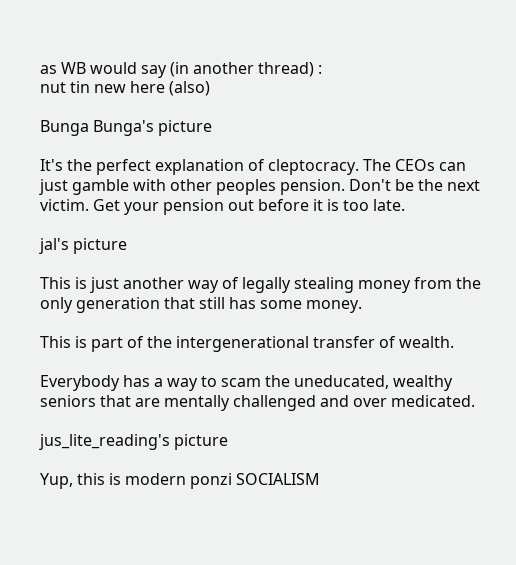as WB would say (in another thread) :
nut tin new here (also)

Bunga Bunga's picture

It's the perfect explanation of cleptocracy. The CEOs can just gamble with other peoples pension. Don't be the next victim. Get your pension out before it is too late.

jal's picture

This is just another way of legally stealing money from the only generation that still has some money.

This is part of the intergenerational transfer of wealth.

Everybody has a way to scam the uneducated, wealthy seniors that are mentally challenged and over medicated.

jus_lite_reading's picture

Yup, this is modern ponzi SOCIALISM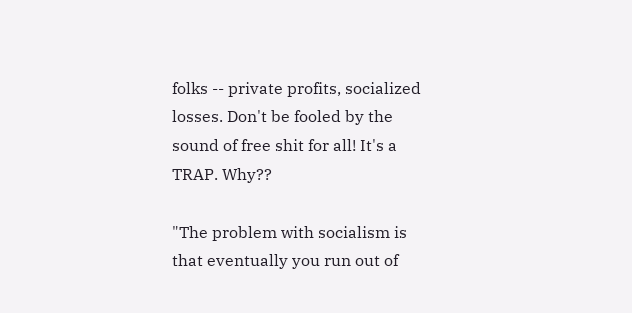folks -- private profits, socialized losses. Don't be fooled by the sound of free shit for all! It's a TRAP. Why??

"The problem with socialism is that eventually you run out of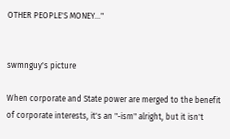OTHER PEOPLE'S MONEY..."


swmnguy's picture

When corporate and State power are merged to the benefit of corporate interests, it's an "-ism" alright, but it isn't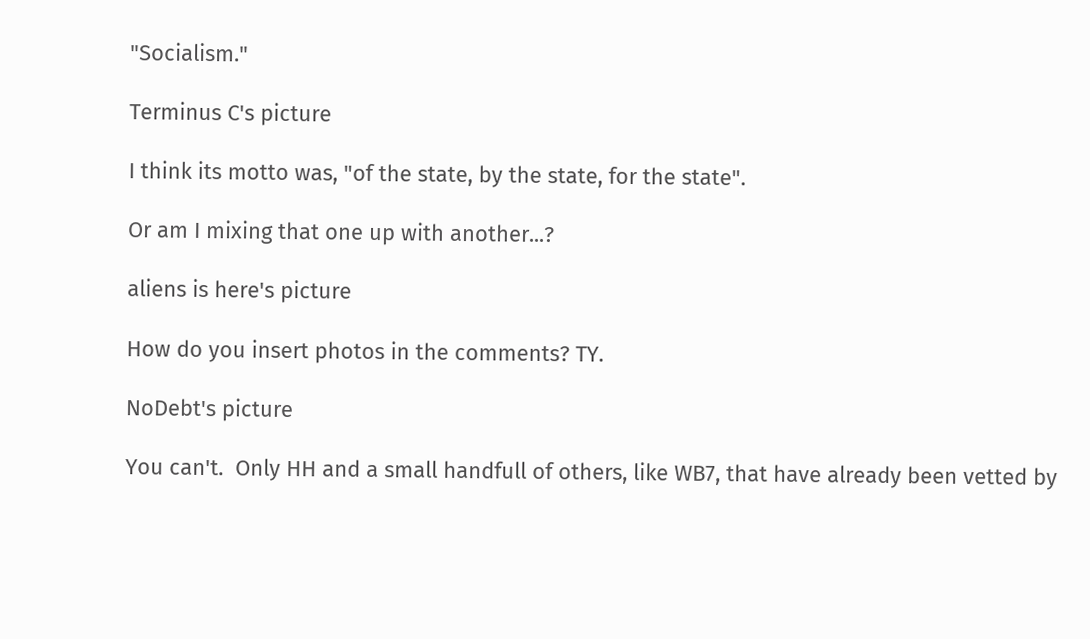"Socialism."

Terminus C's picture

I think its motto was, "of the state, by the state, for the state".

Or am I mixing that one up with another...?

aliens is here's picture

How do you insert photos in the comments? TY.

NoDebt's picture

You can't.  Only HH and a small handfull of others, like WB7, that have already been vetted by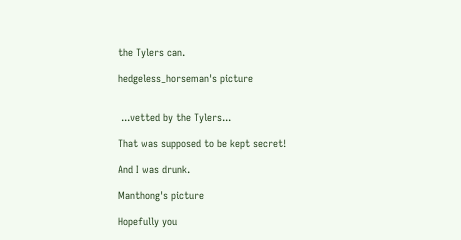the Tylers can.

hedgeless_horseman's picture


 ...vetted by the Tylers...

That was supposed to be kept secret!

And I was drunk.

Manthong's picture

Hopefully you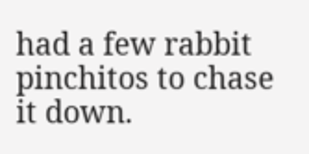had a few rabbit pinchitos to chase it down.